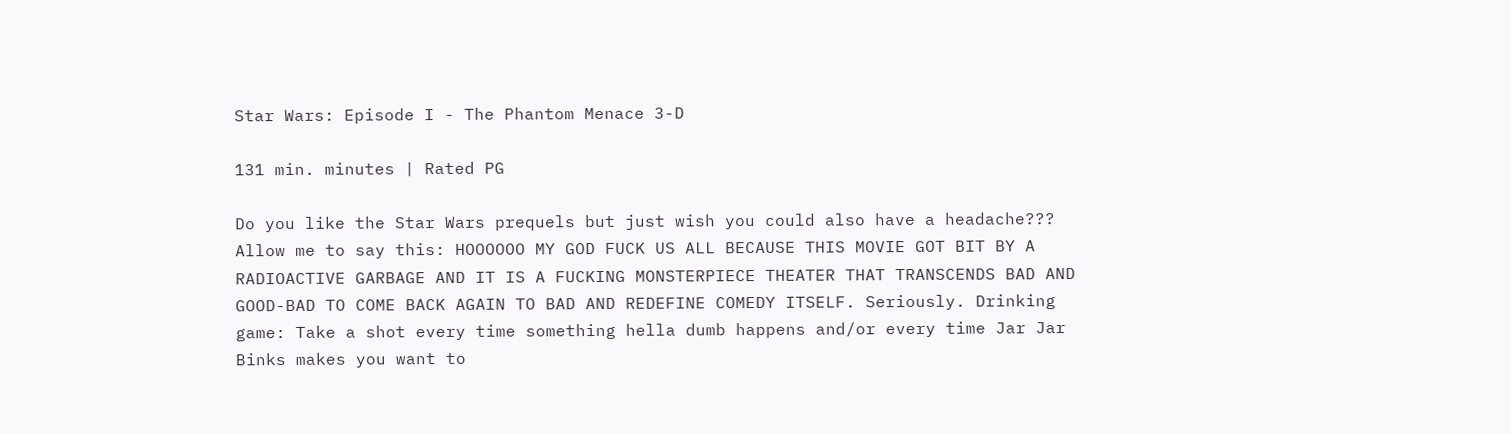Star Wars: Episode I - The Phantom Menace 3-D

131 min. minutes | Rated PG

Do you like the Star Wars prequels but just wish you could also have a headache??? Allow me to say this: HOOOOOO MY GOD FUCK US ALL BECAUSE THIS MOVIE GOT BIT BY A RADIOACTIVE GARBAGE AND IT IS A FUCKING MONSTERPIECE THEATER THAT TRANSCENDS BAD AND GOOD-BAD TO COME BACK AGAIN TO BAD AND REDEFINE COMEDY ITSELF. Seriously. Drinking game: Take a shot every time something hella dumb happens and/or every time Jar Jar Binks makes you want to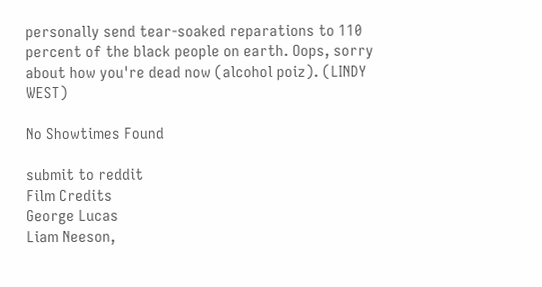personally send tear-soaked reparations to 110 percent of the black people on earth. Oops, sorry about how you're dead now (alcohol poiz). (LINDY WEST)

No Showtimes Found

submit to reddit
Film Credits
George Lucas
Liam Neeson,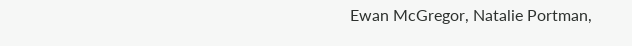Ewan McGregor, Natalie Portman,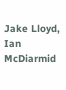Jake Lloyd, Ian McDiarmid